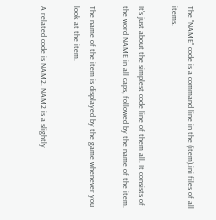The "NAME" code is a command line in the (item).ini files of all items.

It's just about the simplest code line of them all. It consists of the word NAME in all caps, followed by the name of the item.

The name of the item is displayed by the game whenever you look at the item.

A related code is NAM2. NAM2 is a slightly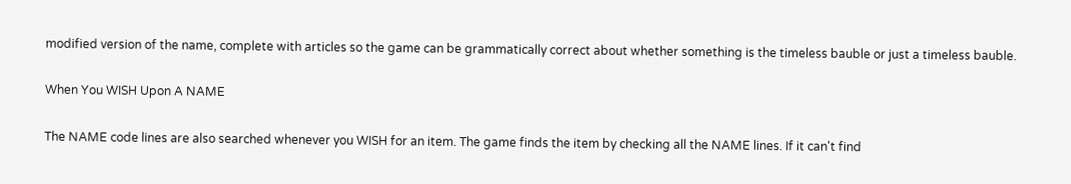modified version of the name, complete with articles so the game can be grammatically correct about whether something is the timeless bauble or just a timeless bauble.

When You WISH Upon A NAME

The NAME code lines are also searched whenever you WISH for an item. The game finds the item by checking all the NAME lines. If it can't find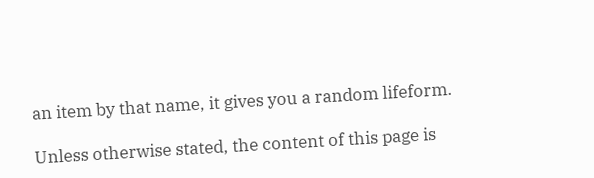an item by that name, it gives you a random lifeform.

Unless otherwise stated, the content of this page is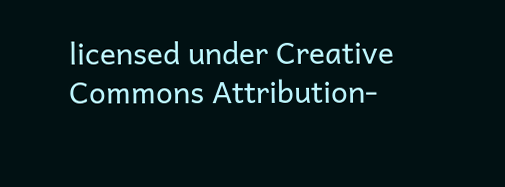licensed under Creative Commons Attribution-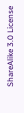ShareAlike 3.0 License